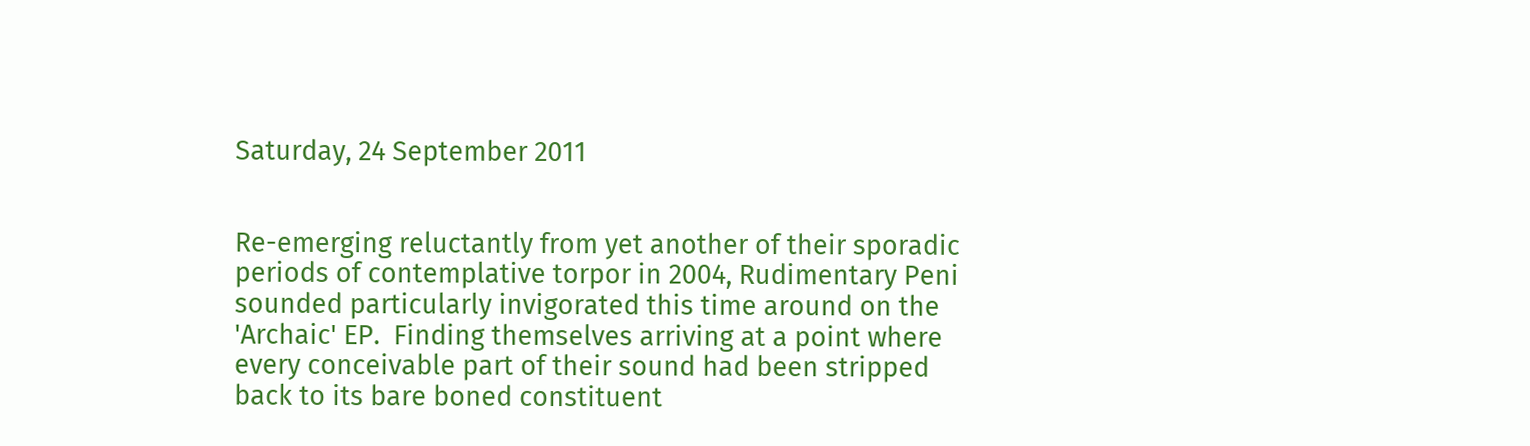Saturday, 24 September 2011


Re-emerging reluctantly from yet another of their sporadic periods of contemplative torpor in 2004, Rudimentary Peni sounded particularly invigorated this time around on the 'Archaic' EP.  Finding themselves arriving at a point where every conceivable part of their sound had been stripped back to its bare boned constituent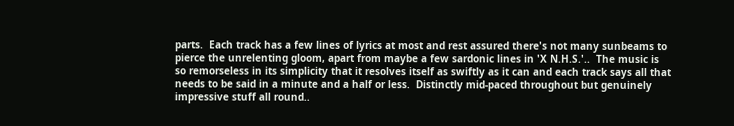parts.  Each track has a few lines of lyrics at most and rest assured there's not many sunbeams to pierce the unrelenting gloom, apart from maybe a few sardonic lines in 'X N.H.S.'..  The music is so remorseless in its simplicity that it resolves itself as swiftly as it can and each track says all that needs to be said in a minute and a half or less.  Distinctly mid-paced throughout but genuinely impressive stuff all round..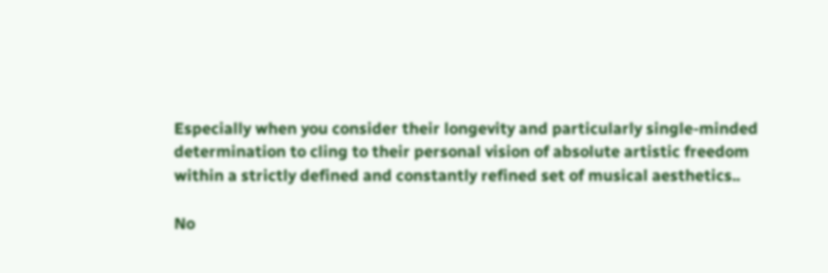Especially when you consider their longevity and particularly single-minded determination to cling to their personal vision of absolute artistic freedom within a strictly defined and constantly refined set of musical aesthetics..

No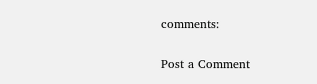comments:

Post a Comment